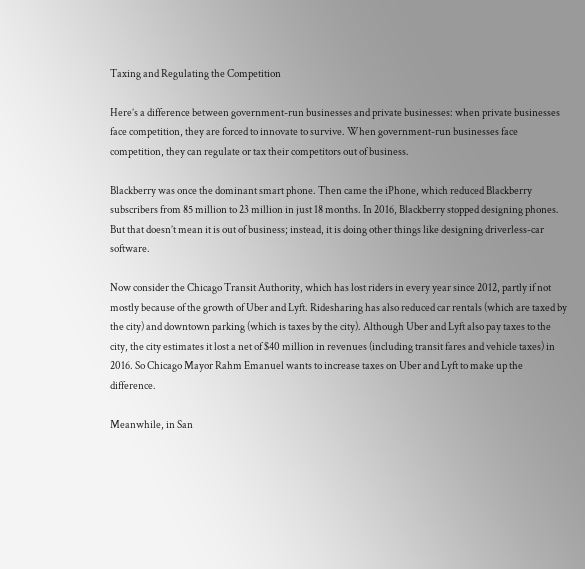Taxing and Regulating the Competition

Here’s a difference between government-run businesses and private businesses: when private businesses face competition, they are forced to innovate to survive. When government-run businesses face competition, they can regulate or tax their competitors out of business.

Blackberry was once the dominant smart phone. Then came the iPhone, which reduced Blackberry subscribers from 85 million to 23 million in just 18 months. In 2016, Blackberry stopped designing phones. But that doesn’t mean it is out of business; instead, it is doing other things like designing driverless-car software.

Now consider the Chicago Transit Authority, which has lost riders in every year since 2012, partly if not mostly because of the growth of Uber and Lyft. Ridesharing has also reduced car rentals (which are taxed by the city) and downtown parking (which is taxes by the city). Although Uber and Lyft also pay taxes to the city, the city estimates it lost a net of $40 million in revenues (including transit fares and vehicle taxes) in 2016. So Chicago Mayor Rahm Emanuel wants to increase taxes on Uber and Lyft to make up the difference.

Meanwhile, in San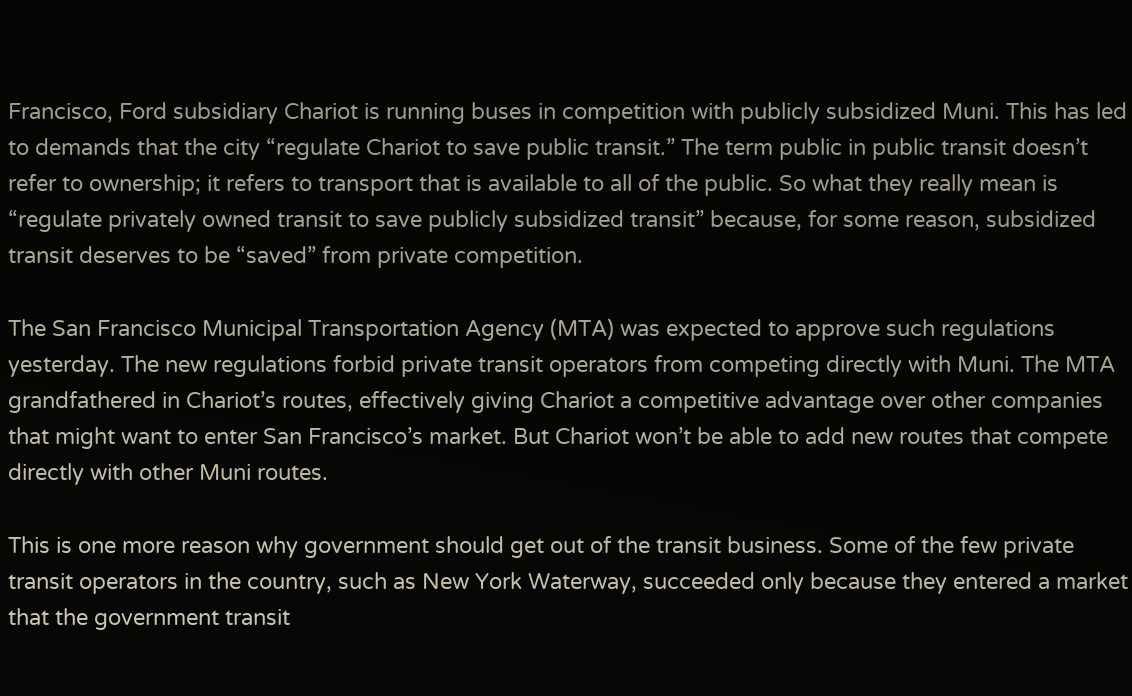Francisco, Ford subsidiary Chariot is running buses in competition with publicly subsidized Muni. This has led to demands that the city “regulate Chariot to save public transit.” The term public in public transit doesn’t refer to ownership; it refers to transport that is available to all of the public. So what they really mean is “regulate privately owned transit to save publicly subsidized transit” because, for some reason, subsidized transit deserves to be “saved” from private competition.

The San Francisco Municipal Transportation Agency (MTA) was expected to approve such regulations yesterday. The new regulations forbid private transit operators from competing directly with Muni. The MTA grandfathered in Chariot’s routes, effectively giving Chariot a competitive advantage over other companies that might want to enter San Francisco’s market. But Chariot won’t be able to add new routes that compete directly with other Muni routes.

This is one more reason why government should get out of the transit business. Some of the few private transit operators in the country, such as New York Waterway, succeeded only because they entered a market that the government transit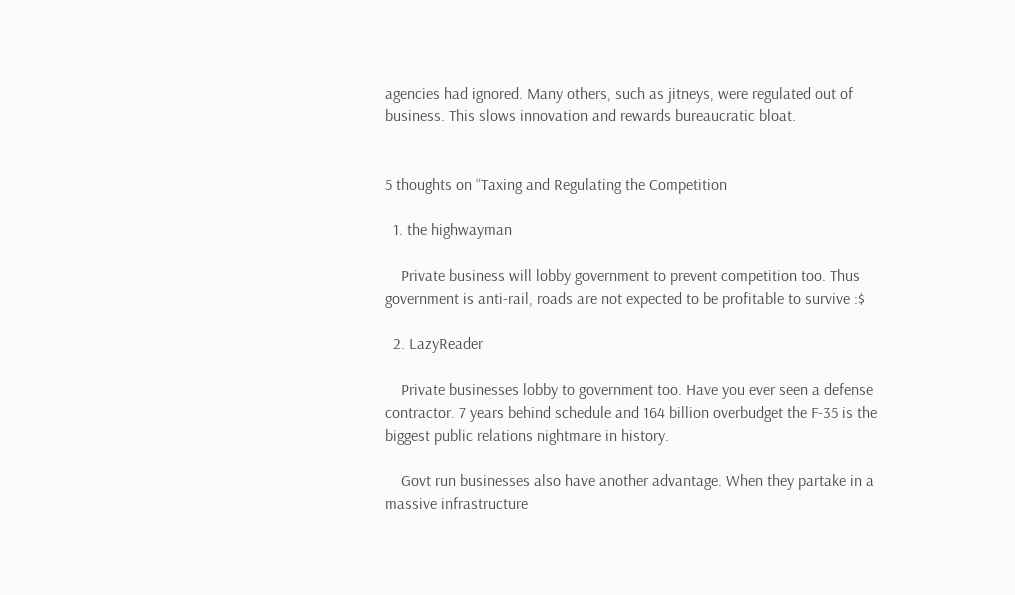agencies had ignored. Many others, such as jitneys, were regulated out of business. This slows innovation and rewards bureaucratic bloat.


5 thoughts on “Taxing and Regulating the Competition

  1. the highwayman

    Private business will lobby government to prevent competition too. Thus government is anti-rail, roads are not expected to be profitable to survive :$

  2. LazyReader

    Private businesses lobby to government too. Have you ever seen a defense contractor. 7 years behind schedule and 164 billion overbudget the F-35 is the biggest public relations nightmare in history.

    Govt run businesses also have another advantage. When they partake in a massive infrastructure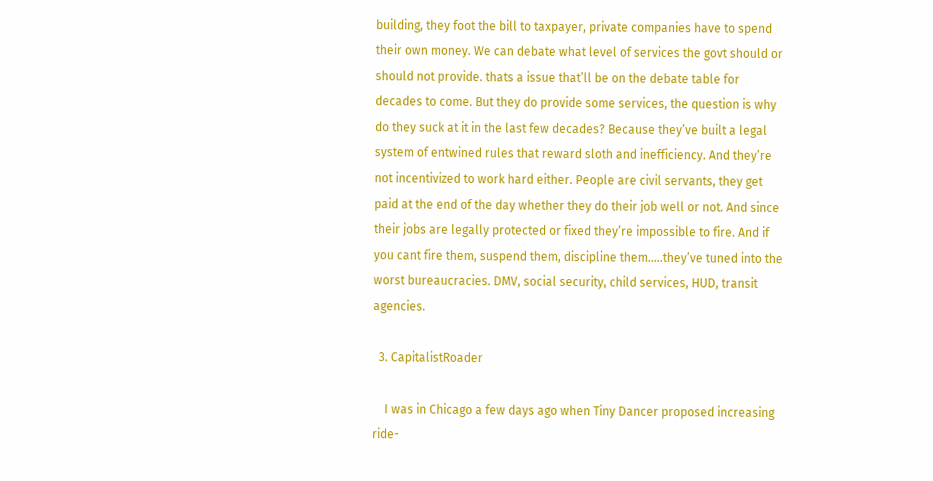building, they foot the bill to taxpayer, private companies have to spend their own money. We can debate what level of services the govt should or should not provide. thats a issue that’ll be on the debate table for decades to come. But they do provide some services, the question is why do they suck at it in the last few decades? Because they’ve built a legal system of entwined rules that reward sloth and inefficiency. And they’re not incentivized to work hard either. People are civil servants, they get paid at the end of the day whether they do their job well or not. And since their jobs are legally protected or fixed they’re impossible to fire. And if you cant fire them, suspend them, discipline them…..they’ve tuned into the worst bureaucracies. DMV, social security, child services, HUD, transit agencies.

  3. CapitalistRoader

    I was in Chicago a few days ago when Tiny Dancer proposed increasing ride-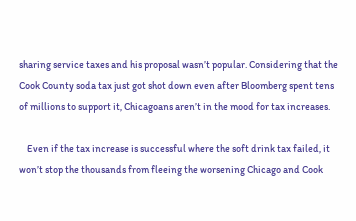sharing service taxes and his proposal wasn’t popular. Considering that the Cook County soda tax just got shot down even after Bloomberg spent tens of millions to support it, Chicagoans aren’t in the mood for tax increases.

    Even if the tax increase is successful where the soft drink tax failed, it won’t stop the thousands from fleeing the worsening Chicago and Cook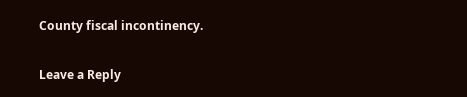County fiscal incontinency.

Leave a Reply